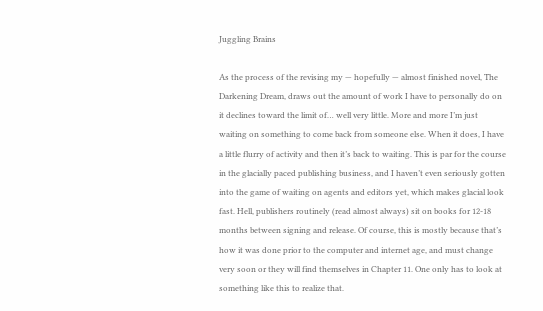Juggling Brains

As the process of the revising my — hopefully — almost finished novel, The Darkening Dream, draws out the amount of work I have to personally do on it declines toward the limit of… well very little. More and more I’m just waiting on something to come back from someone else. When it does, I have a little flurry of activity and then it’s back to waiting. This is par for the course in the glacially paced publishing business, and I haven’t even seriously gotten into the game of waiting on agents and editors yet, which makes glacial look fast. Hell, publishers routinely (read almost always) sit on books for 12-18 months between signing and release. Of course, this is mostly because that’s how it was done prior to the computer and internet age, and must change very soon or they will find themselves in Chapter 11. One only has to look at something like this to realize that.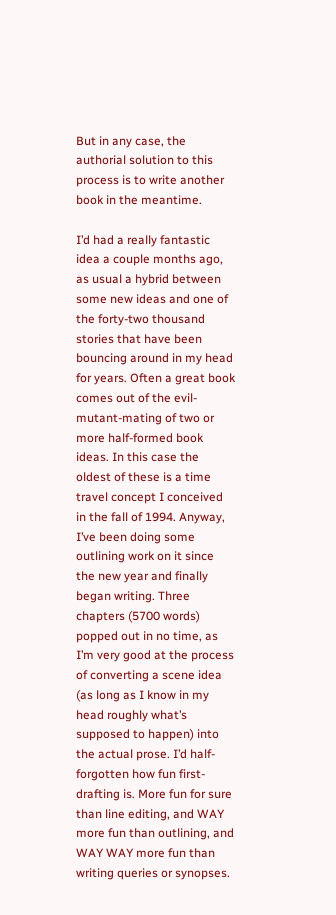But in any case, the authorial solution to this process is to write another book in the meantime.

I’d had a really fantastic idea a couple months ago, as usual a hybrid between some new ideas and one of the forty-two thousand stories that have been bouncing around in my head for years. Often a great book comes out of the evil-mutant-mating of two or more half-formed book ideas. In this case the oldest of these is a time travel concept I conceived in the fall of 1994. Anyway, I’ve been doing some outlining work on it since the new year and finally began writing. Three chapters (5700 words) popped out in no time, as I’m very good at the process of converting a scene idea (as long as I know in my head roughly what’s supposed to happen) into the actual prose. I’d half-forgotten how fun first-drafting is. More fun for sure than line editing, and WAY more fun than outlining, and WAY WAY more fun than writing queries or synopses.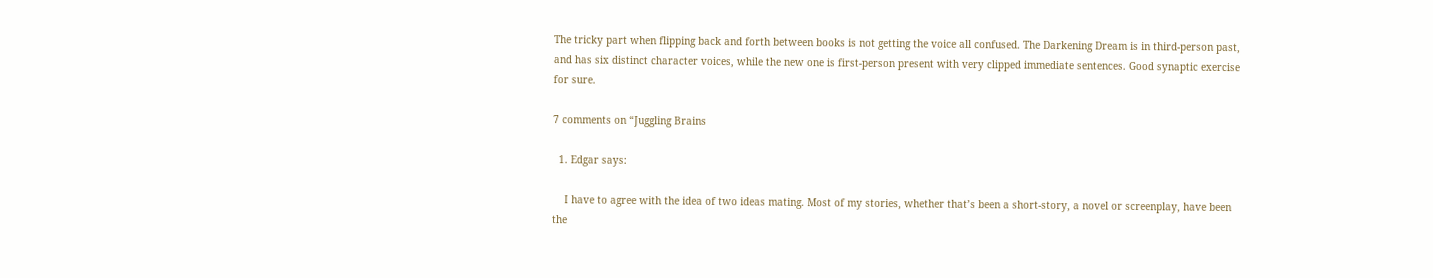The tricky part when flipping back and forth between books is not getting the voice all confused. The Darkening Dream is in third-person past, and has six distinct character voices, while the new one is first-person present with very clipped immediate sentences. Good synaptic exercise for sure.

7 comments on “Juggling Brains

  1. Edgar says:

    I have to agree with the idea of two ideas mating. Most of my stories, whether that’s been a short-story, a novel or screenplay, have been the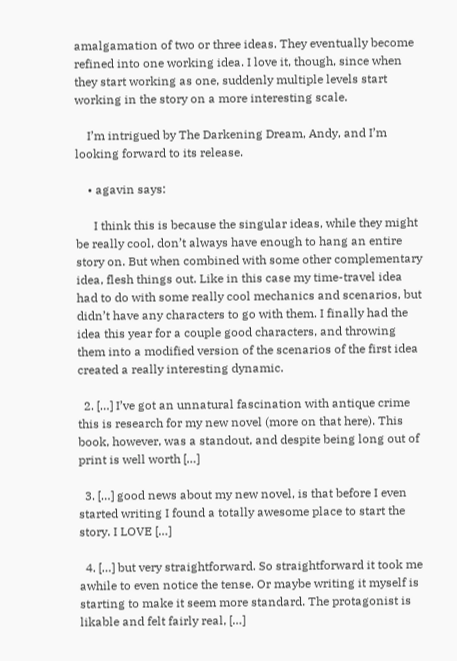amalgamation of two or three ideas. They eventually become refined into one working idea. I love it, though, since when they start working as one, suddenly multiple levels start working in the story on a more interesting scale.

    I’m intrigued by The Darkening Dream, Andy, and I’m looking forward to its release.

    • agavin says:

      I think this is because the singular ideas, while they might be really cool, don’t always have enough to hang an entire story on. But when combined with some other complementary idea, flesh things out. Like in this case my time-travel idea had to do with some really cool mechanics and scenarios, but didn’t have any characters to go with them. I finally had the idea this year for a couple good characters, and throwing them into a modified version of the scenarios of the first idea created a really interesting dynamic.

  2. […] I’ve got an unnatural fascination with antique crime this is research for my new novel (more on that here). This book, however, was a standout, and despite being long out of print is well worth […]

  3. […] good news about my new novel, is that before I even started writing I found a totally awesome place to start the story. I LOVE […]

  4. […] but very straightforward. So straightforward it took me awhile to even notice the tense. Or maybe writing it myself is starting to make it seem more standard. The protagonist is likable and felt fairly real, […]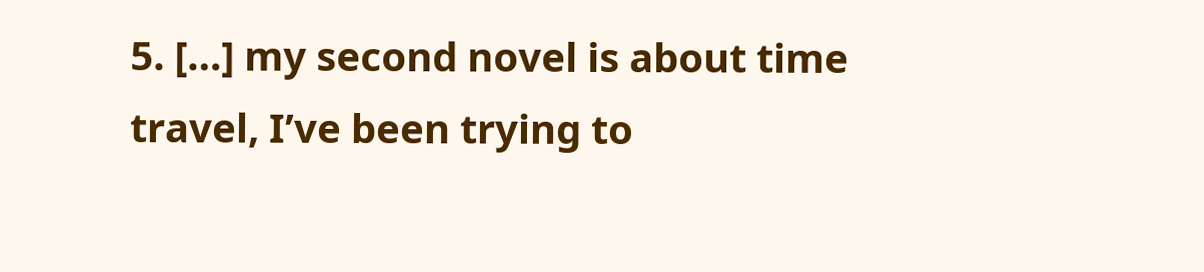5. […] my second novel is about time travel, I’ve been trying to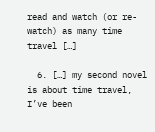read and watch (or re-watch) as many time travel […]

  6. […] my second novel is about time travel, I’ve been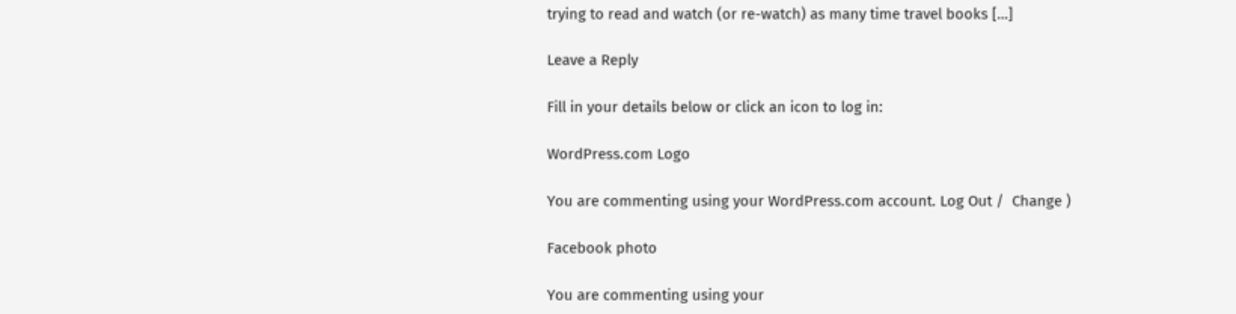trying to read and watch (or re-watch) as many time travel books […]

Leave a Reply

Fill in your details below or click an icon to log in:

WordPress.com Logo

You are commenting using your WordPress.com account. Log Out /  Change )

Facebook photo

You are commenting using your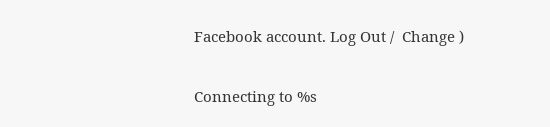Facebook account. Log Out /  Change )

Connecting to %s